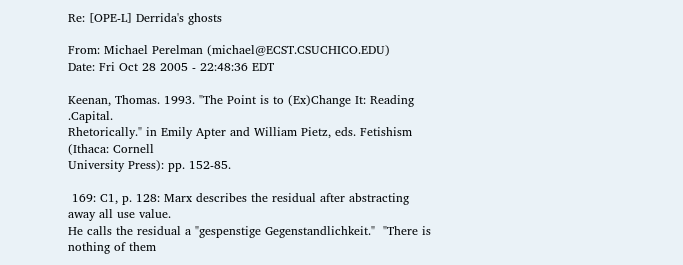Re: [OPE-L] Derrida's ghosts

From: Michael Perelman (michael@ECST.CSUCHICO.EDU)
Date: Fri Oct 28 2005 - 22:48:36 EDT

Keenan, Thomas. 1993. "The Point is to (Ex)Change It: Reading .Capital.
Rhetorically." in Emily Apter and William Pietz, eds. Fetishism (Ithaca: Cornell
University Press): pp. 152-85.

 169: C1, p. 128: Marx describes the residual after abstracting away all use value.
He calls the residual a "gespenstige Gegenstandlichkeit."  "There is nothing of them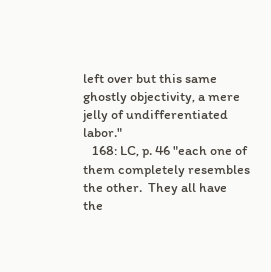left over but this same ghostly objectivity, a mere jelly of undifferentiated labor."
   168: LC, p. 46 "each one of them completely resembles the other.  They all have
the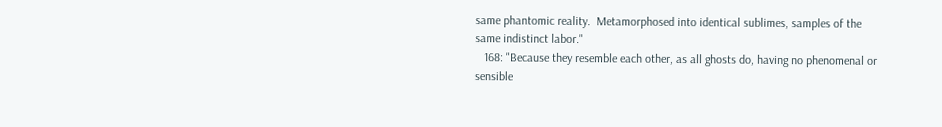same phantomic reality.  Metamorphosed into identical sublimes, samples of the
same indistinct labor."
   168: "Because they resemble each other, as all ghosts do, having no phenomenal or
sensible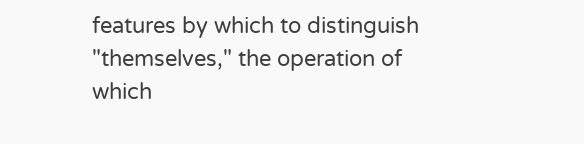features by which to distinguish "themselves," the operation of which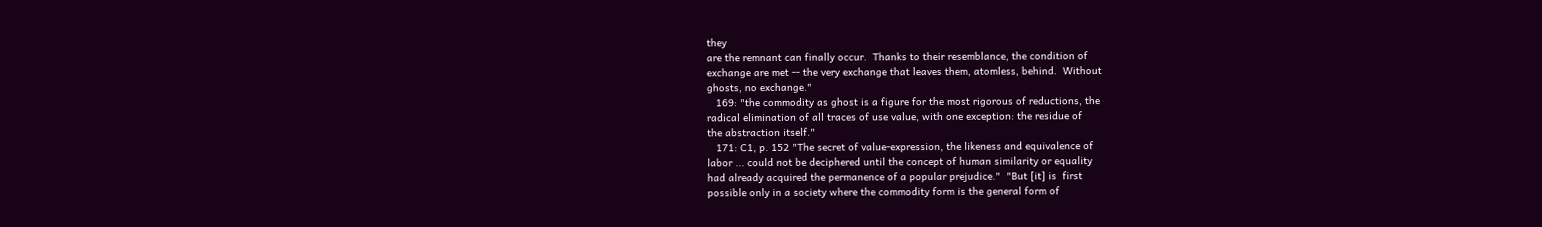they
are the remnant can finally occur.  Thanks to their resemblance, the condition of
exchange are met -- the very exchange that leaves them, atomless, behind.  Without
ghosts, no exchange."
   169: "the commodity as ghost is a figure for the most rigorous of reductions, the
radical elimination of all traces of use value, with one exception: the residue of
the abstraction itself."
   171: C1, p. 152 "The secret of value-expression, the likeness and equivalence of
labor ... could not be deciphered until the concept of human similarity or equality
had already acquired the permanence of a popular prejudice."  "But [it] is  first
possible only in a society where the commodity form is the general form of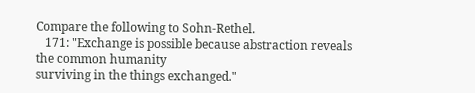Compare the following to Sohn-Rethel.
   171: "Exchange is possible because abstraction reveals the common humanity
surviving in the things exchanged."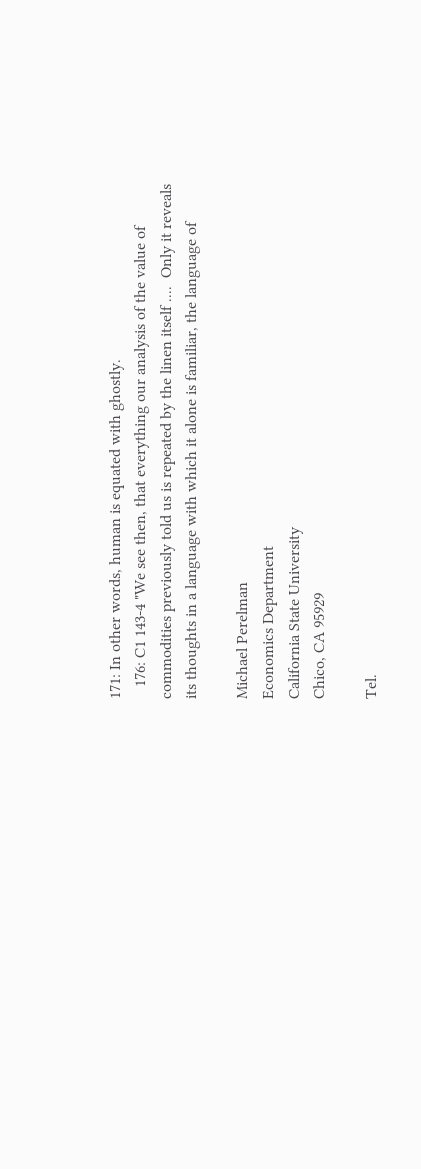171: In other words, human is equated with ghostly.
   176: C1 143-4 "We see then, that everything our analysis of the value of
commodities previously told us is repeated by the linen itself ....  Only it reveals
its thoughts in a language with which it alone is familiar, the language of

Michael Perelman
Economics Department
California State University
Chico, CA 95929

Tel.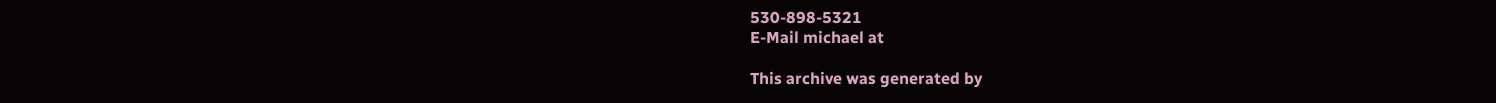530-898-5321
E-Mail michael at

This archive was generated by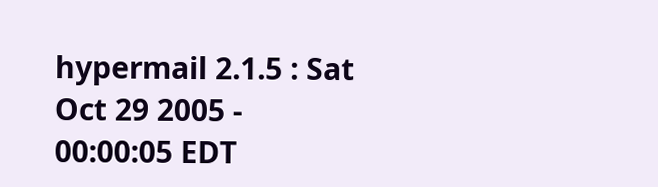hypermail 2.1.5 : Sat Oct 29 2005 - 00:00:05 EDT